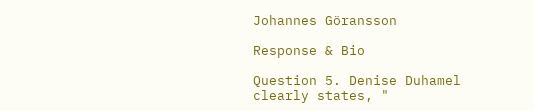Johannes Göransson

Response & Bio

Question 5. Denise Duhamel clearly states, "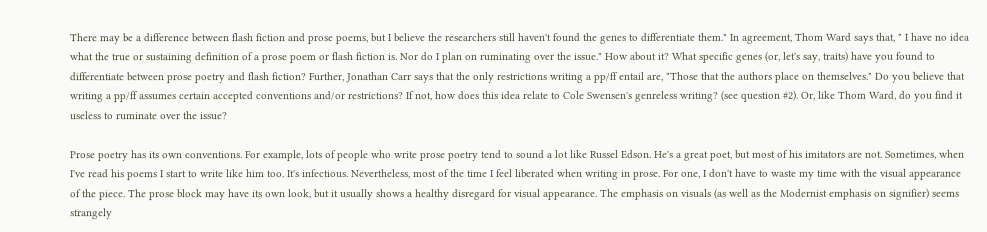There may be a difference between flash fiction and prose poems, but I believe the researchers still haven't found the genes to differentiate them." In agreement, Thom Ward says that, " I have no idea what the true or sustaining definition of a prose poem or flash fiction is. Nor do I plan on ruminating over the issue." How about it? What specific genes (or, let's say, traits) have you found to differentiate between prose poetry and flash fiction? Further, Jonathan Carr says that the only restrictions writing a pp/ff entail are, "Those that the authors place on themselves." Do you believe that writing a pp/ff assumes certain accepted conventions and/or restrictions? If not, how does this idea relate to Cole Swensen's genreless writing? (see question #2). Or, like Thom Ward, do you find it useless to ruminate over the issue?

Prose poetry has its own conventions. For example, lots of people who write prose poetry tend to sound a lot like Russel Edson. He's a great poet, but most of his imitators are not. Sometimes, when I've read his poems I start to write like him too. It's infectious. Nevertheless, most of the time I feel liberated when writing in prose. For one, I don't have to waste my time with the visual appearance of the piece. The prose block may have its own look, but it usually shows a healthy disregard for visual appearance. The emphasis on visuals (as well as the Modernist emphasis on signifier) seems strangely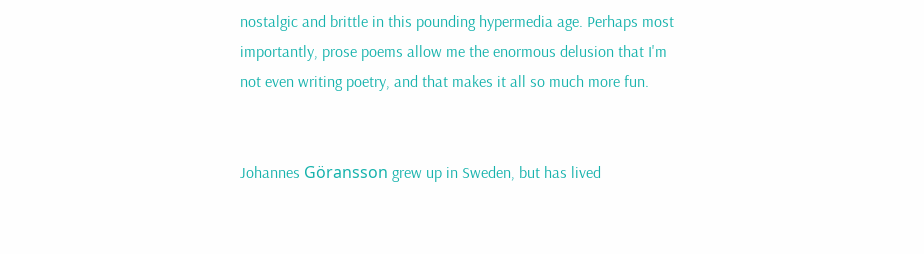nostalgic and brittle in this pounding hypermedia age. Perhaps most importantly, prose poems allow me the enormous delusion that I'm not even writing poetry, and that makes it all so much more fun.


Johannes Göransson grew up in Sweden, but has lived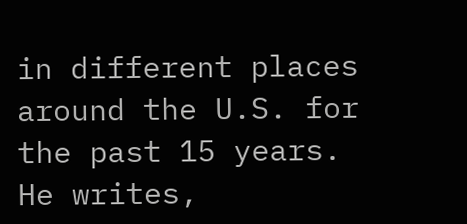in different places around the U.S. for the past 15 years. He writes,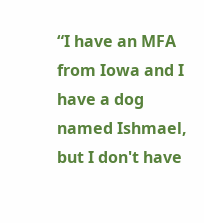“I have an MFA from Iowa and I have a dog named Ishmael, but I don't have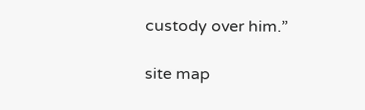custody over him.”

site map